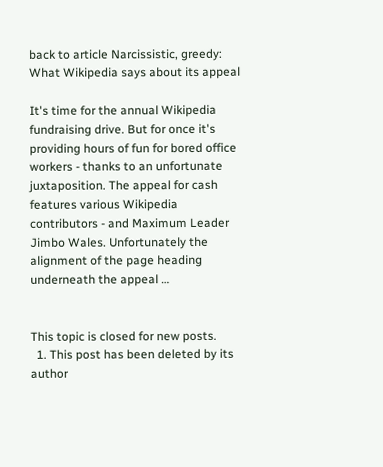back to article Narcissistic, greedy: What Wikipedia says about its appeal

It's time for the annual Wikipedia fundraising drive. But for once it's providing hours of fun for bored office workers - thanks to an unfortunate juxtaposition. The appeal for cash features various Wikipedia contributors - and Maximum Leader Jimbo Wales. Unfortunately the alignment of the page heading underneath the appeal …


This topic is closed for new posts.
  1. This post has been deleted by its author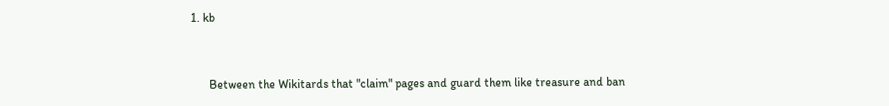1. kb


      Between the Wikitards that "claim" pages and guard them like treasure and ban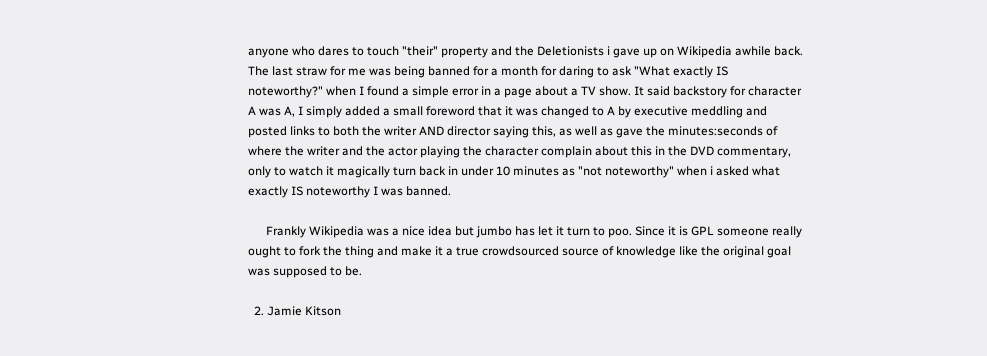anyone who dares to touch "their" property and the Deletionists i gave up on Wikipedia awhile back. The last straw for me was being banned for a month for daring to ask "What exactly IS noteworthy?" when I found a simple error in a page about a TV show. It said backstory for character A was A, I simply added a small foreword that it was changed to A by executive meddling and posted links to both the writer AND director saying this, as well as gave the minutes:seconds of where the writer and the actor playing the character complain about this in the DVD commentary, only to watch it magically turn back in under 10 minutes as "not noteworthy" when i asked what exactly IS noteworthy I was banned.

      Frankly Wikipedia was a nice idea but jumbo has let it turn to poo. Since it is GPL someone really ought to fork the thing and make it a true crowdsourced source of knowledge like the original goal was supposed to be.

  2. Jamie Kitson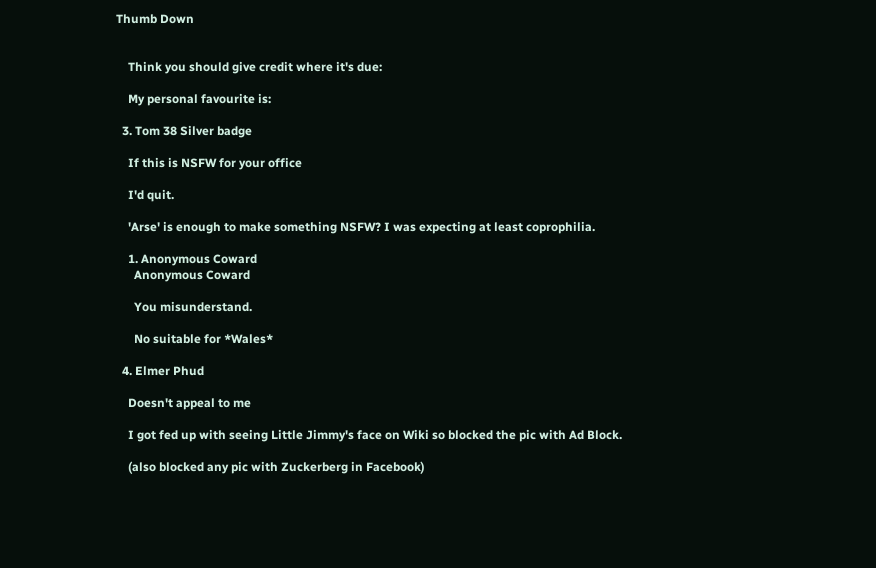Thumb Down


    Think you should give credit where it's due:

    My personal favourite is:

  3. Tom 38 Silver badge

    If this is NSFW for your office

    I'd quit.

    'Arse' is enough to make something NSFW? I was expecting at least coprophilia.

    1. Anonymous Coward
      Anonymous Coward

      You misunderstand.

      No suitable for *Wales*

  4. Elmer Phud

    Doesn't appeal to me

    I got fed up with seeing Little Jimmy's face on Wiki so blocked the pic with Ad Block.

    (also blocked any pic with Zuckerberg in Facebook)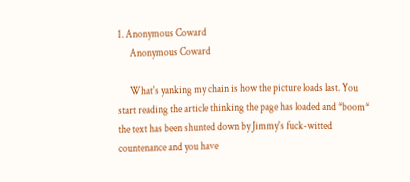1. Anonymous Coward
      Anonymous Coward

      What's yanking my chain is how the picture loads last. You start reading the article thinking the page has loaded and *boom* the text has been shunted down by Jimmy's fuck-witted countenance and you have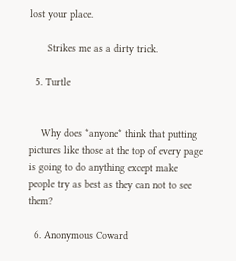lost your place.

      Strikes me as a dirty trick.

  5. Turtle


    Why does *anyone* think that putting pictures like those at the top of every page is going to do anything except make people try as best as they can not to see them?

  6. Anonymous Coward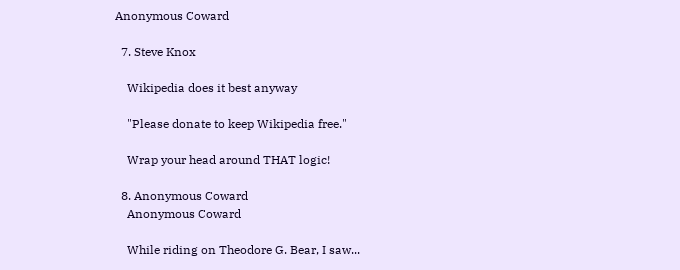Anonymous Coward

  7. Steve Knox

    Wikipedia does it best anyway

    "Please donate to keep Wikipedia free."

    Wrap your head around THAT logic!

  8. Anonymous Coward
    Anonymous Coward

    While riding on Theodore G. Bear, I saw...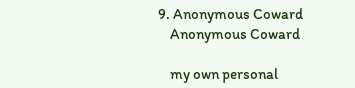9. Anonymous Coward
    Anonymous Coward

    my own personal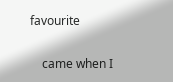favourite

    came when I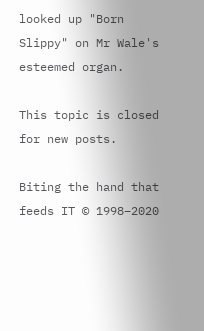looked up "Born Slippy" on Mr Wale's esteemed organ.

This topic is closed for new posts.

Biting the hand that feeds IT © 1998–2020